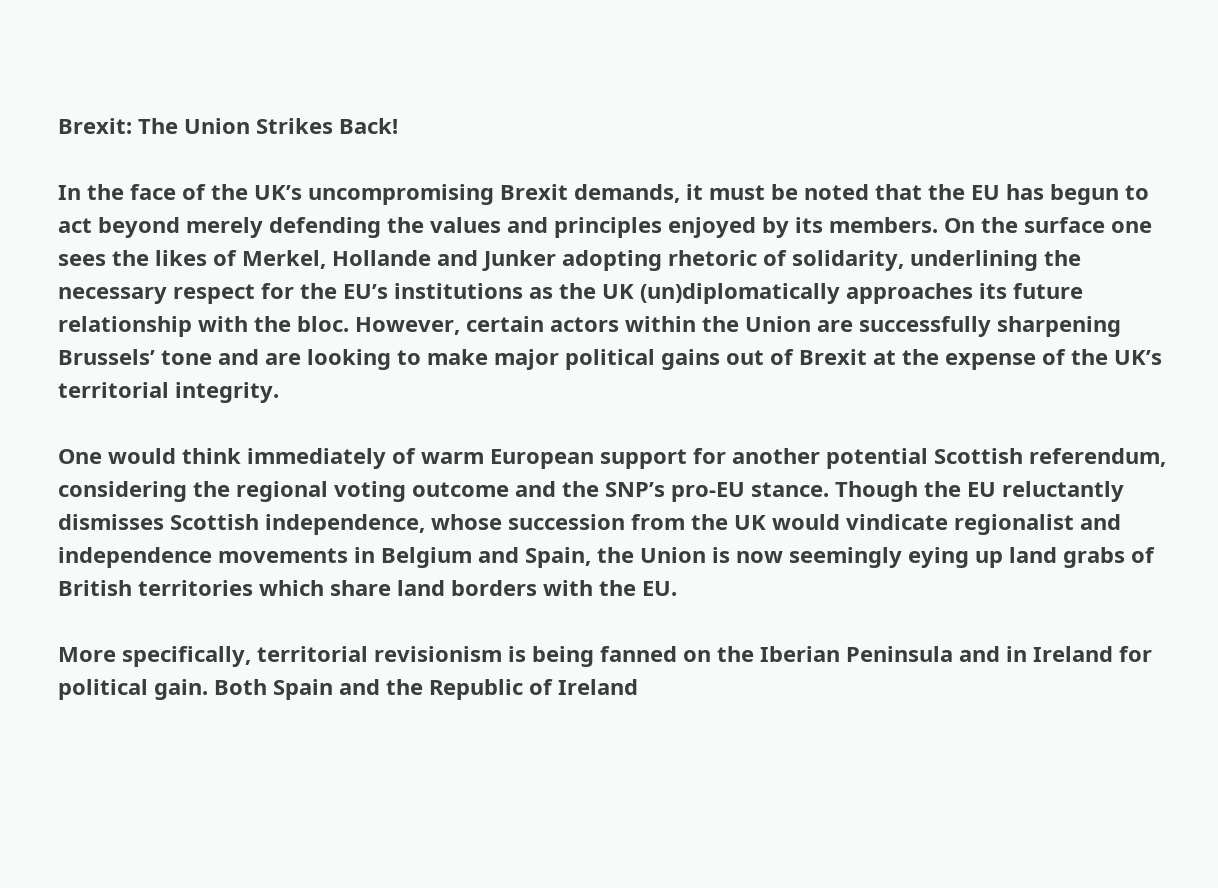Brexit: The Union Strikes Back!

In the face of the UK’s uncompromising Brexit demands, it must be noted that the EU has begun to act beyond merely defending the values and principles enjoyed by its members. On the surface one sees the likes of Merkel, Hollande and Junker adopting rhetoric of solidarity, underlining the necessary respect for the EU’s institutions as the UK (un)diplomatically approaches its future relationship with the bloc. However, certain actors within the Union are successfully sharpening Brussels’ tone and are looking to make major political gains out of Brexit at the expense of the UK’s territorial integrity.

One would think immediately of warm European support for another potential Scottish referendum, considering the regional voting outcome and the SNP’s pro-EU stance. Though the EU reluctantly dismisses Scottish independence, whose succession from the UK would vindicate regionalist and independence movements in Belgium and Spain, the Union is now seemingly eying up land grabs of British territories which share land borders with the EU.

More specifically, territorial revisionism is being fanned on the Iberian Peninsula and in Ireland for political gain. Both Spain and the Republic of Ireland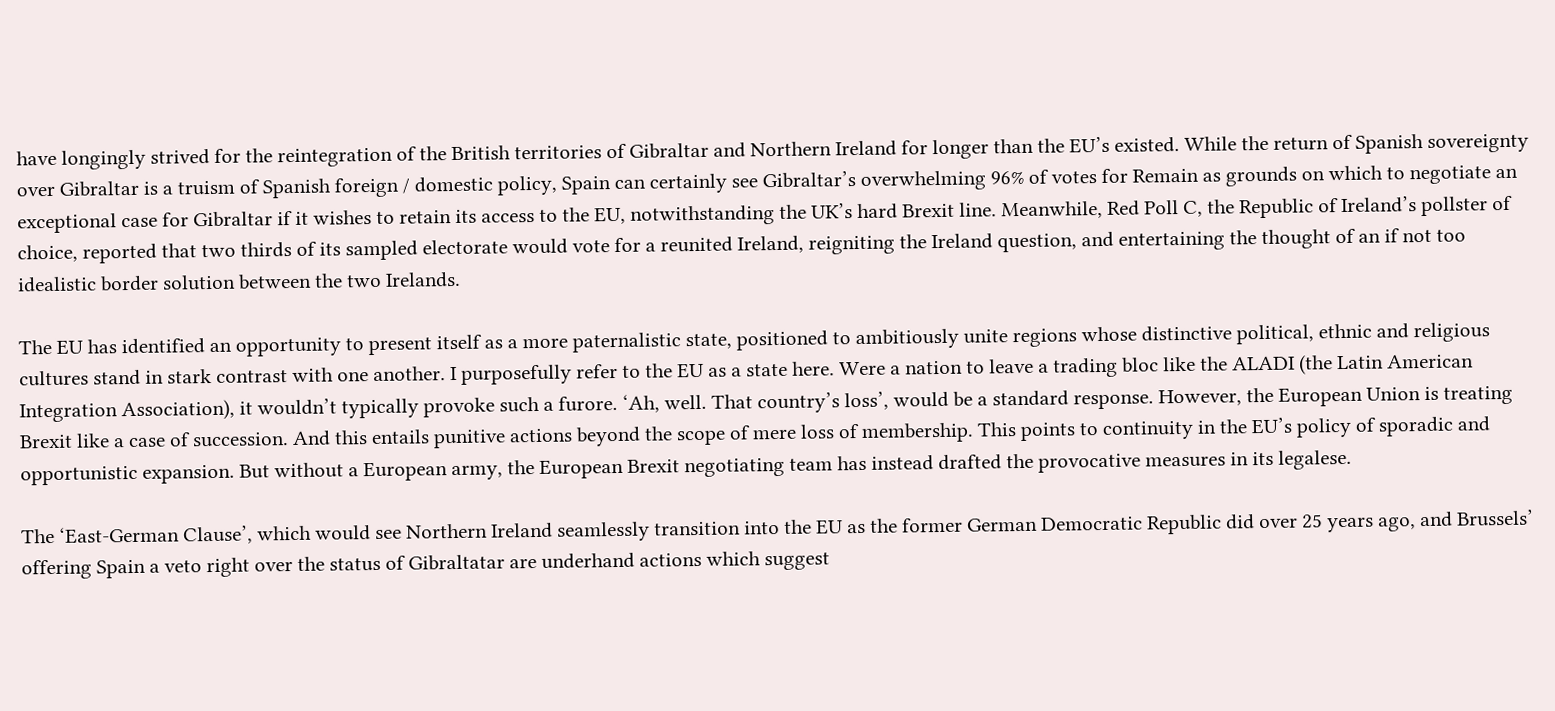have longingly strived for the reintegration of the British territories of Gibraltar and Northern Ireland for longer than the EU’s existed. While the return of Spanish sovereignty over Gibraltar is a truism of Spanish foreign / domestic policy, Spain can certainly see Gibraltar’s overwhelming 96% of votes for Remain as grounds on which to negotiate an exceptional case for Gibraltar if it wishes to retain its access to the EU, notwithstanding the UK’s hard Brexit line. Meanwhile, Red Poll C, the Republic of Ireland’s pollster of choice, reported that two thirds of its sampled electorate would vote for a reunited Ireland, reigniting the Ireland question, and entertaining the thought of an if not too idealistic border solution between the two Irelands.

The EU has identified an opportunity to present itself as a more paternalistic state, positioned to ambitiously unite regions whose distinctive political, ethnic and religious cultures stand in stark contrast with one another. I purposefully refer to the EU as a state here. Were a nation to leave a trading bloc like the ALADI (the Latin American Integration Association), it wouldn’t typically provoke such a furore. ‘Ah, well. That country’s loss’, would be a standard response. However, the European Union is treating Brexit like a case of succession. And this entails punitive actions beyond the scope of mere loss of membership. This points to continuity in the EU’s policy of sporadic and opportunistic expansion. But without a European army, the European Brexit negotiating team has instead drafted the provocative measures in its legalese.

The ‘East-German Clause’, which would see Northern Ireland seamlessly transition into the EU as the former German Democratic Republic did over 25 years ago, and Brussels’ offering Spain a veto right over the status of Gibraltatar are underhand actions which suggest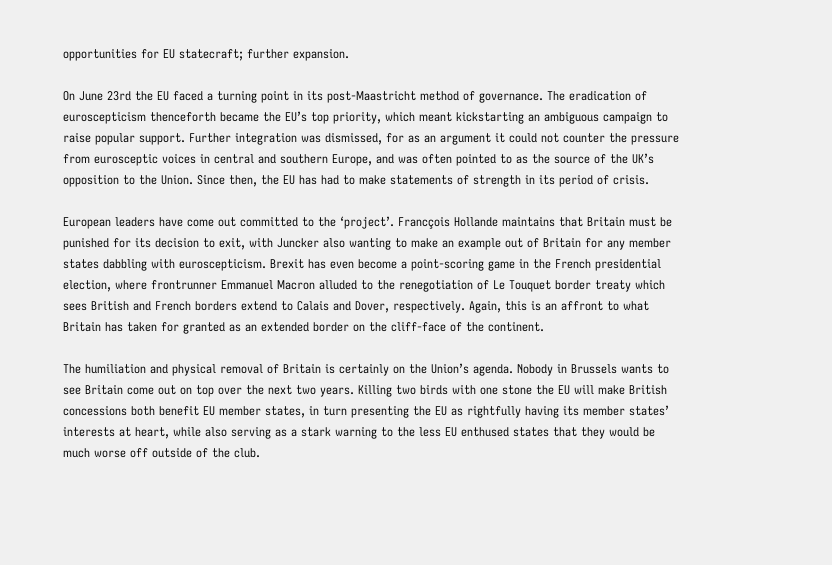opportunities for EU statecraft; further expansion.

On June 23rd the EU faced a turning point in its post-Maastricht method of governance. The eradication of euroscepticism thenceforth became the EU’s top priority, which meant kickstarting an ambiguous campaign to raise popular support. Further integration was dismissed, for as an argument it could not counter the pressure from eurosceptic voices in central and southern Europe, and was often pointed to as the source of the UK’s opposition to the Union. Since then, the EU has had to make statements of strength in its period of crisis.

European leaders have come out committed to the ‘project’. Francçois Hollande maintains that Britain must be punished for its decision to exit, with Juncker also wanting to make an example out of Britain for any member states dabbling with euroscepticism. Brexit has even become a point-scoring game in the French presidential election, where frontrunner Emmanuel Macron alluded to the renegotiation of Le Touquet border treaty which sees British and French borders extend to Calais and Dover, respectively. Again, this is an affront to what Britain has taken for granted as an extended border on the cliff-face of the continent.

The humiliation and physical removal of Britain is certainly on the Union’s agenda. Nobody in Brussels wants to see Britain come out on top over the next two years. Killing two birds with one stone the EU will make British concessions both benefit EU member states, in turn presenting the EU as rightfully having its member states’ interests at heart, while also serving as a stark warning to the less EU enthused states that they would be much worse off outside of the club.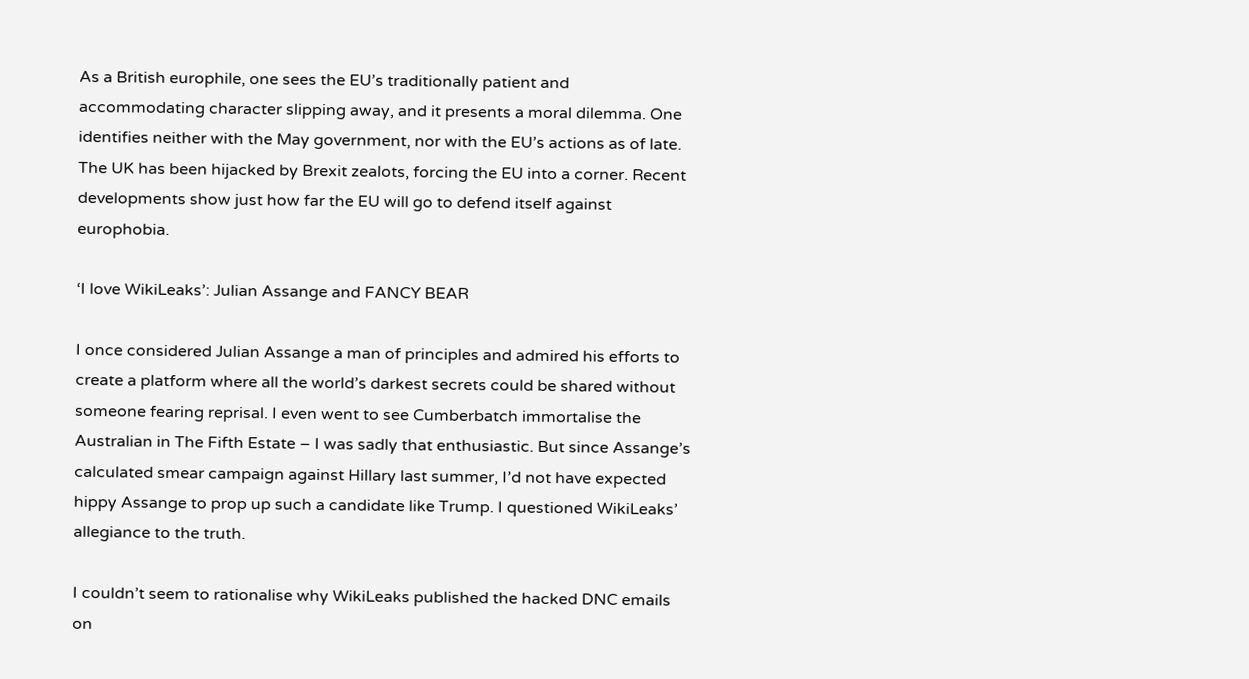As a British europhile, one sees the EU’s traditionally patient and accommodating character slipping away, and it presents a moral dilemma. One identifies neither with the May government, nor with the EU’s actions as of late. The UK has been hijacked by Brexit zealots, forcing the EU into a corner. Recent developments show just how far the EU will go to defend itself against europhobia.

‘I love WikiLeaks’: Julian Assange and FANCY BEAR

I once considered Julian Assange a man of principles and admired his efforts to create a platform where all the world’s darkest secrets could be shared without someone fearing reprisal. I even went to see Cumberbatch immortalise the Australian in The Fifth Estate – I was sadly that enthusiastic. But since Assange’s calculated smear campaign against Hillary last summer, I’d not have expected hippy Assange to prop up such a candidate like Trump. I questioned WikiLeaks’ allegiance to the truth.

I couldn’t seem to rationalise why WikiLeaks published the hacked DNC emails on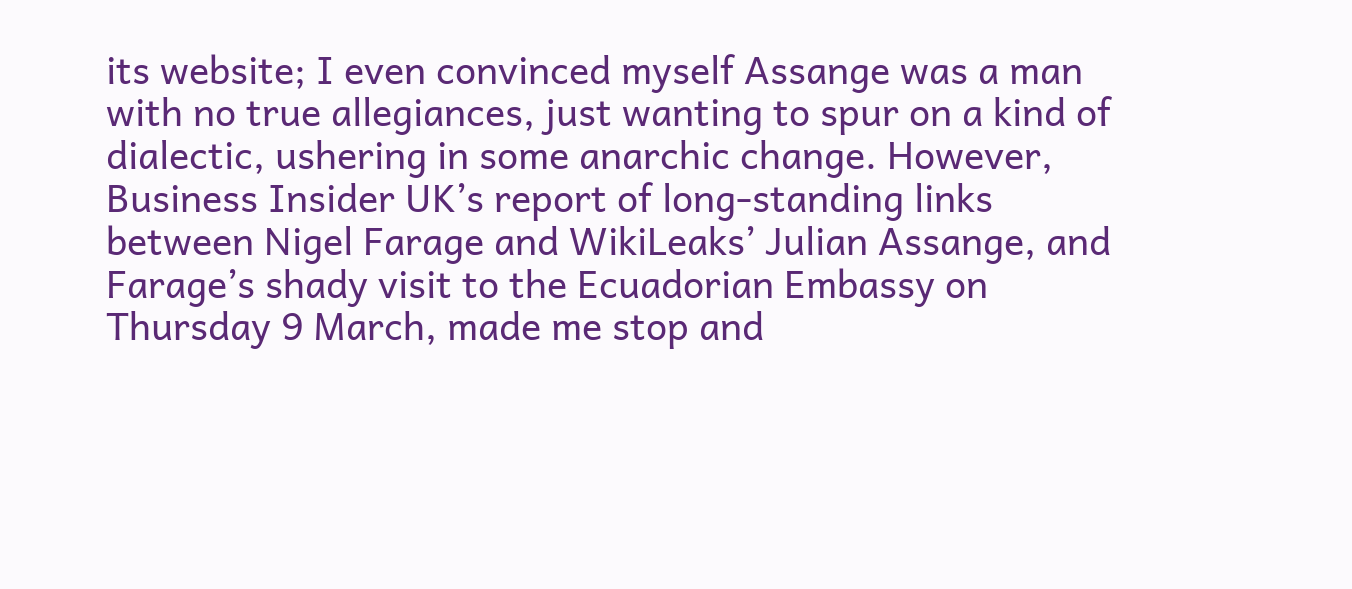its website; I even convinced myself Assange was a man with no true allegiances, just wanting to spur on a kind of dialectic, ushering in some anarchic change. However, Business Insider UK’s report of long-standing links between Nigel Farage and WikiLeaks’ Julian Assange, and Farage’s shady visit to the Ecuadorian Embassy on Thursday 9 March, made me stop and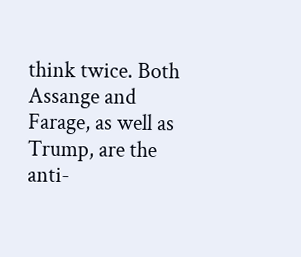think twice. Both Assange and Farage, as well as Trump, are the anti-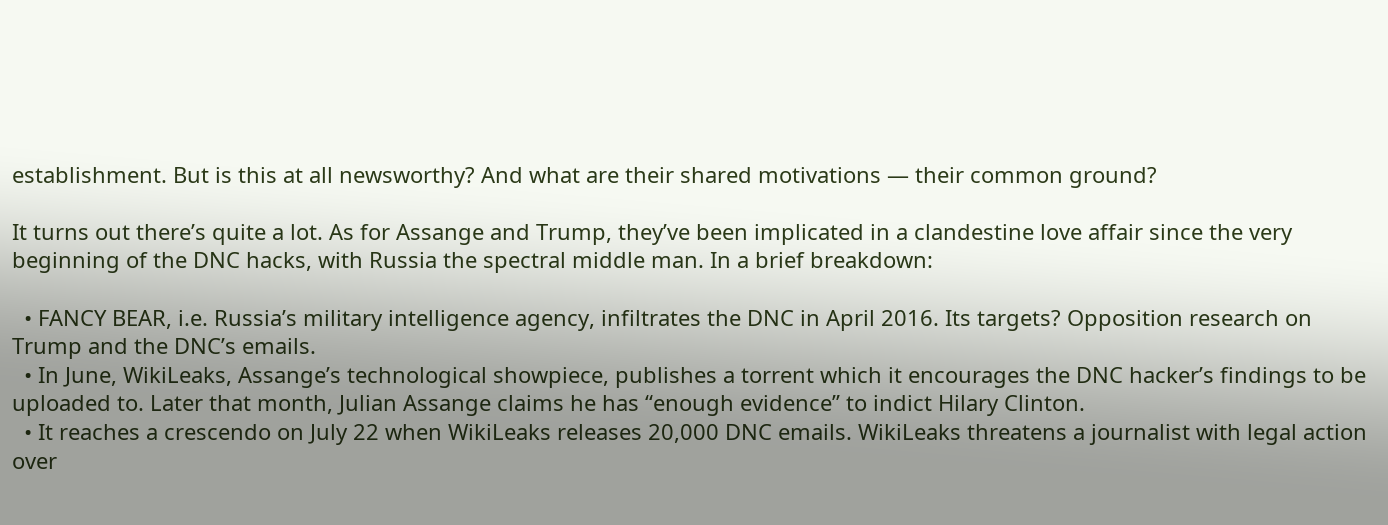establishment. But is this at all newsworthy? And what are their shared motivations — their common ground?

It turns out there’s quite a lot. As for Assange and Trump, they’ve been implicated in a clandestine love affair since the very beginning of the DNC hacks, with Russia the spectral middle man. In a brief breakdown:

  • FANCY BEAR, i.e. Russia’s military intelligence agency, infiltrates the DNC in April 2016. Its targets? Opposition research on Trump and the DNC’s emails.
  • In June, WikiLeaks, Assange’s technological showpiece, publishes a torrent which it encourages the DNC hacker’s findings to be uploaded to. Later that month, Julian Assange claims he has “enough evidence” to indict Hilary Clinton.
  • It reaches a crescendo on July 22 when WikiLeaks releases 20,000 DNC emails. WikiLeaks threatens a journalist with legal action over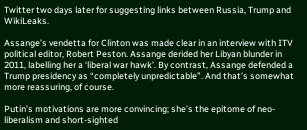Twitter two days later for suggesting links between Russia, Trump and WikiLeaks.

Assange’s vendetta for Clinton was made clear in an interview with ITV political editor, Robert Peston. Assange derided her Libyan blunder in 2011, labelling her a ‘liberal war hawk’. By contrast, Assange defended a Trump presidency as “completely unpredictable”. And that’s somewhat more reassuring, of course.

Putin’s motivations are more convincing; she’s the epitome of neo-liberalism and short-sighted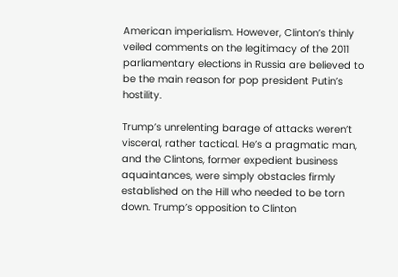American imperialism. However, Clinton’s thinly veiled comments on the legitimacy of the 2011 parliamentary elections in Russia are believed to be the main reason for pop president Putin’s hostility.

Trump’s unrelenting barage of attacks weren’t visceral, rather tactical. He’s a pragmatic man, and the Clintons, former expedient business aquaintances, were simply obstacles firmly established on the Hill who needed to be torn down. Trump’s opposition to Clinton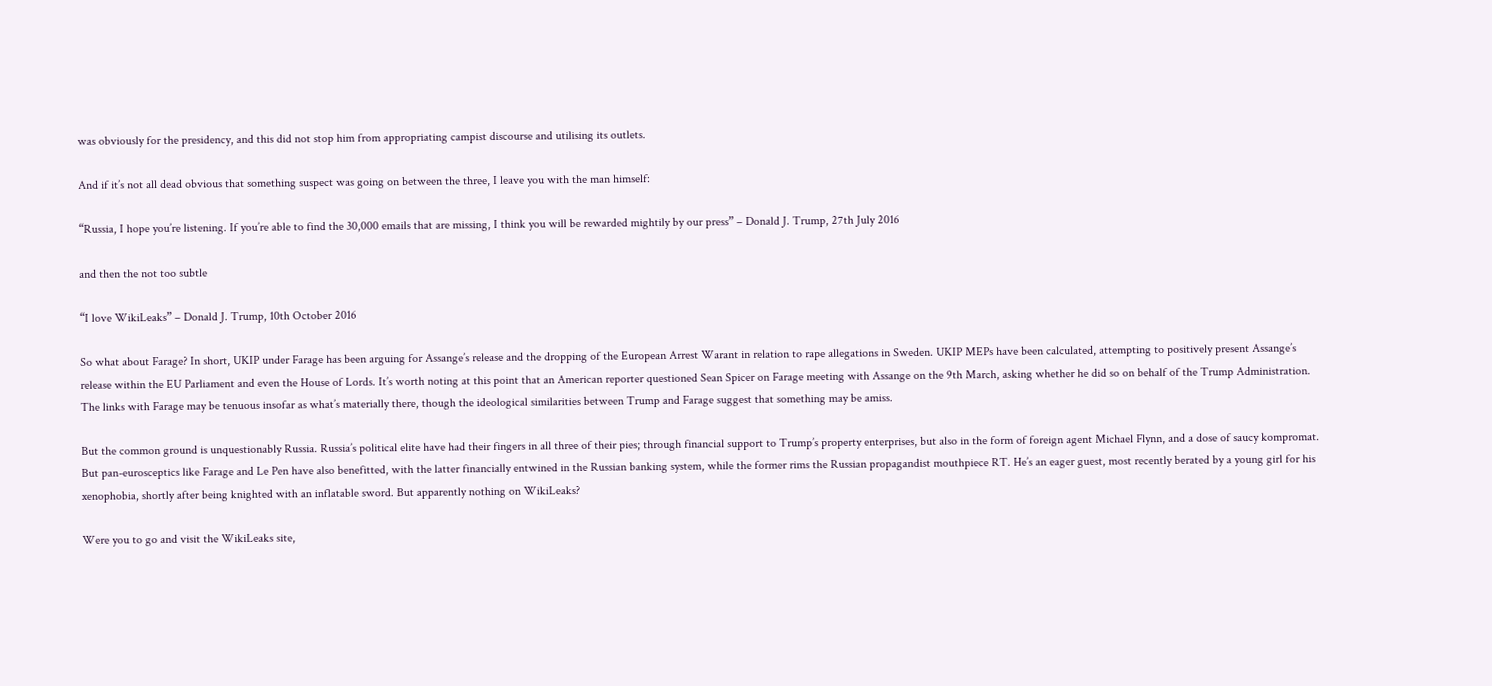was obviously for the presidency, and this did not stop him from appropriating campist discourse and utilising its outlets.

And if it’s not all dead obvious that something suspect was going on between the three, I leave you with the man himself:

“Russia, I hope you’re listening. If you’re able to find the 30,000 emails that are missing, I think you will be rewarded mightily by our press” – Donald J. Trump, 27th July 2016

and then the not too subtle

“I love WikiLeaks” – Donald J. Trump, 10th October 2016

So what about Farage? In short, UKIP under Farage has been arguing for Assange’s release and the dropping of the European Arrest Warant in relation to rape allegations in Sweden. UKIP MEPs have been calculated, attempting to positively present Assange’s release within the EU Parliament and even the House of Lords. It’s worth noting at this point that an American reporter questioned Sean Spicer on Farage meeting with Assange on the 9th March, asking whether he did so on behalf of the Trump Administration. The links with Farage may be tenuous insofar as what’s materially there, though the ideological similarities between Trump and Farage suggest that something may be amiss.

But the common ground is unquestionably Russia. Russia’s political elite have had their fingers in all three of their pies; through financial support to Trump’s property enterprises, but also in the form of foreign agent Michael Flynn, and a dose of saucy kompromat. But pan-eurosceptics like Farage and Le Pen have also benefitted, with the latter financially entwined in the Russian banking system, while the former rims the Russian propagandist mouthpiece RT. He’s an eager guest, most recently berated by a young girl for his xenophobia, shortly after being knighted with an inflatable sword. But apparently nothing on WikiLeaks?

Were you to go and visit the WikiLeaks site,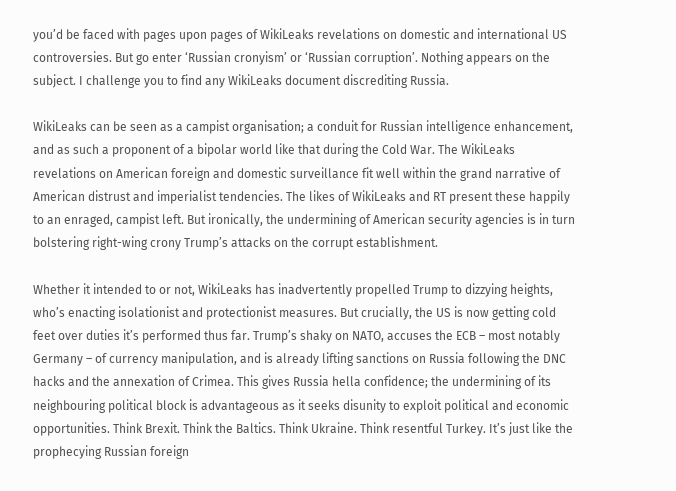you’d be faced with pages upon pages of WikiLeaks revelations on domestic and international US controversies. But go enter ‘Russian cronyism’ or ‘Russian corruption’. Nothing appears on the subject. I challenge you to find any WikiLeaks document discrediting Russia.

WikiLeaks can be seen as a campist organisation; a conduit for Russian intelligence enhancement, and as such a proponent of a bipolar world like that during the Cold War. The WikiLeaks revelations on American foreign and domestic surveillance fit well within the grand narrative of American distrust and imperialist tendencies. The likes of WikiLeaks and RT present these happily to an enraged, campist left. But ironically, the undermining of American security agencies is in turn bolstering right-wing crony Trump’s attacks on the corrupt establishment.

Whether it intended to or not, WikiLeaks has inadvertently propelled Trump to dizzying heights, who’s enacting isolationist and protectionist measures. But crucially, the US is now getting cold feet over duties it’s performed thus far. Trump’s shaky on NATO, accuses the ECB – most notably Germany – of currency manipulation, and is already lifting sanctions on Russia following the DNC hacks and the annexation of Crimea. This gives Russia hella confidence; the undermining of its neighbouring political block is advantageous as it seeks disunity to exploit political and economic opportunities. Think Brexit. Think the Baltics. Think Ukraine. Think resentful Turkey. It’s just like the prophecying Russian foreign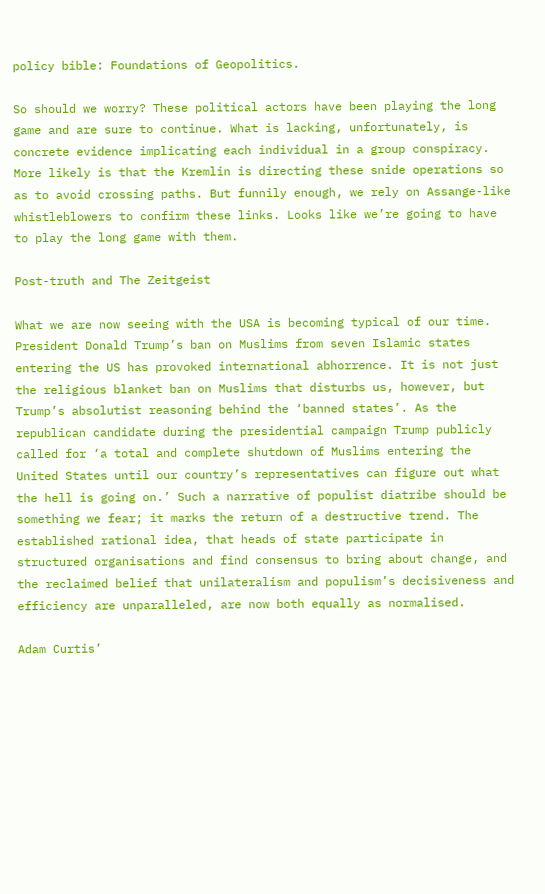policy bible: Foundations of Geopolitics.

So should we worry? These political actors have been playing the long game and are sure to continue. What is lacking, unfortunately, is concrete evidence implicating each individual in a group conspiracy. More likely is that the Kremlin is directing these snide operations so as to avoid crossing paths. But funnily enough, we rely on Assange-like whistleblowers to confirm these links. Looks like we’re going to have to play the long game with them.

Post-truth and The Zeitgeist

What we are now seeing with the USA is becoming typical of our time. President Donald Trump’s ban on Muslims from seven Islamic states entering the US has provoked international abhorrence. It is not just the religious blanket ban on Muslims that disturbs us, however, but Trump’s absolutist reasoning behind the ‘banned states’. As the republican candidate during the presidential campaign Trump publicly called for ‘a total and complete shutdown of Muslims entering the United States until our country’s representatives can figure out what the hell is going on.’ Such a narrative of populist diatribe should be something we fear; it marks the return of a destructive trend. The established rational idea, that heads of state participate in structured organisations and find consensus to bring about change, and the reclaimed belief that unilateralism and populism’s decisiveness and efficiency are unparalleled, are now both equally as normalised.

Adam Curtis’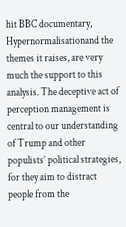hit BBC documentary, Hypernormalisationand the themes it raises, are very much the support to this analysis. The deceptive act of perception management is central to our understanding of Trump and other populists’ political strategies, for they aim to distract people from the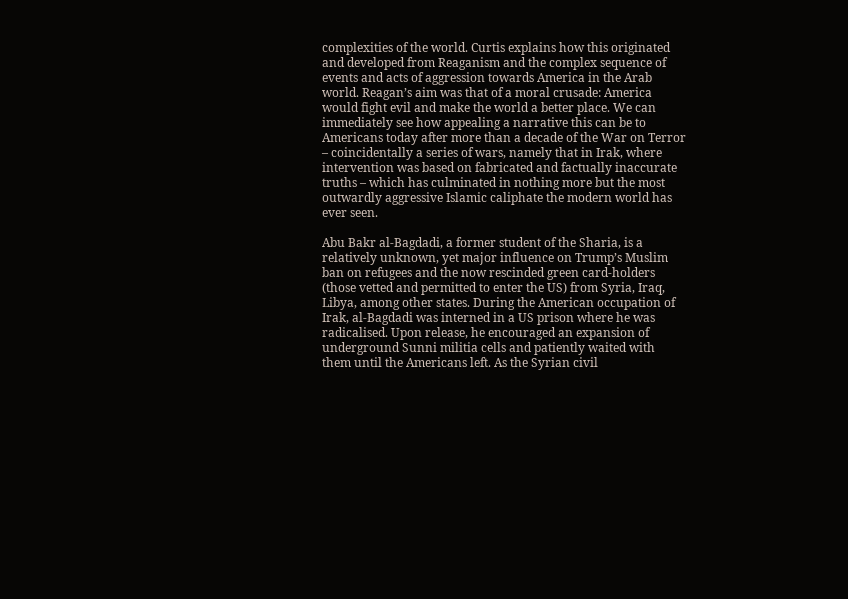complexities of the world. Curtis explains how this originated and developed from Reaganism and the complex sequence of events and acts of aggression towards America in the Arab world. Reagan’s aim was that of a moral crusade: America would fight evil and make the world a better place. We can immediately see how appealing a narrative this can be to Americans today after more than a decade of the War on Terror – coincidentally a series of wars, namely that in Irak, where intervention was based on fabricated and factually inaccurate truths – which has culminated in nothing more but the most outwardly aggressive Islamic caliphate the modern world has ever seen.

Abu Bakr al-Bagdadi, a former student of the Sharia, is a relatively unknown, yet major influence on Trump’s Muslim ban on refugees and the now rescinded green card-holders (those vetted and permitted to enter the US) from Syria, Iraq, Libya, among other states. During the American occupation of Irak, al-Bagdadi was interned in a US prison where he was radicalised. Upon release, he encouraged an expansion of underground Sunni militia cells and patiently waited with them until the Americans left. As the Syrian civil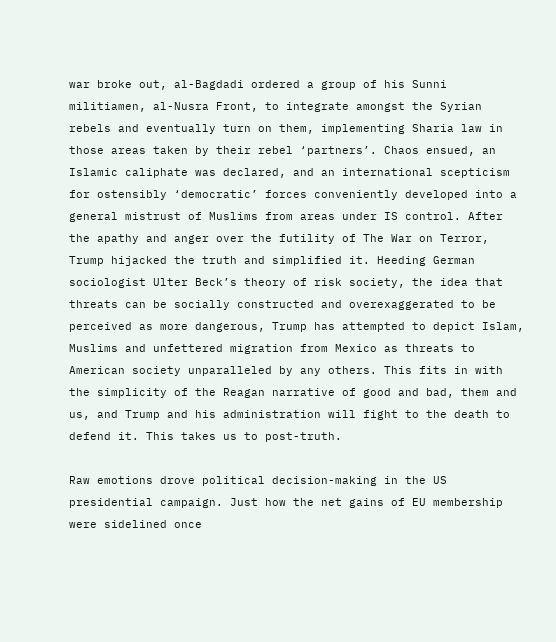war broke out, al-Bagdadi ordered a group of his Sunni militiamen, al-Nusra Front, to integrate amongst the Syrian rebels and eventually turn on them, implementing Sharia law in those areas taken by their rebel ‘partners’. Chaos ensued, an Islamic caliphate was declared, and an international scepticism for ostensibly ‘democratic’ forces conveniently developed into a general mistrust of Muslims from areas under IS control. After the apathy and anger over the futility of The War on Terror, Trump hijacked the truth and simplified it. Heeding German sociologist Ulter Beck’s theory of risk society, the idea that threats can be socially constructed and overexaggerated to be perceived as more dangerous, Trump has attempted to depict Islam, Muslims and unfettered migration from Mexico as threats to American society unparalleled by any others. This fits in with the simplicity of the Reagan narrative of good and bad, them and us, and Trump and his administration will fight to the death to defend it. This takes us to post-truth.

Raw emotions drove political decision-making in the US presidential campaign. Just how the net gains of EU membership were sidelined once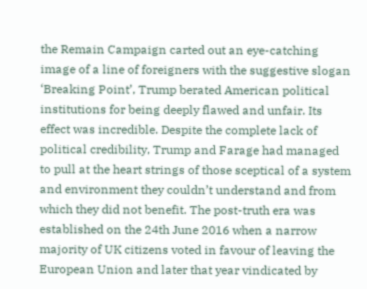the Remain Campaign carted out an eye-catching image of a line of foreigners with the suggestive slogan ‘Breaking Point’, Trump berated American political institutions for being deeply flawed and unfair. Its effect was incredible. Despite the complete lack of political credibility, Trump and Farage had managed to pull at the heart strings of those sceptical of a system and environment they couldn’t understand and from which they did not benefit. The post-truth era was established on the 24th June 2016 when a narrow majority of UK citizens voted in favour of leaving the European Union and later that year vindicated by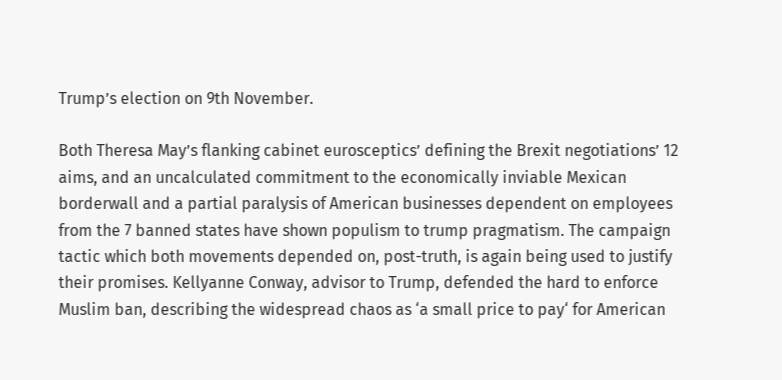Trump’s election on 9th November.

Both Theresa May’s flanking cabinet eurosceptics’ defining the Brexit negotiations’ 12 aims, and an uncalculated commitment to the economically inviable Mexican borderwall and a partial paralysis of American businesses dependent on employees from the 7 banned states have shown populism to trump pragmatism. The campaign tactic which both movements depended on, post-truth, is again being used to justify their promises. Kellyanne Conway, advisor to Trump, defended the hard to enforce Muslim ban, describing the widespread chaos as ‘a small price to pay‘ for American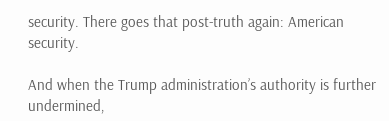security. There goes that post-truth again: American security.

And when the Trump administration’s authority is further undermined,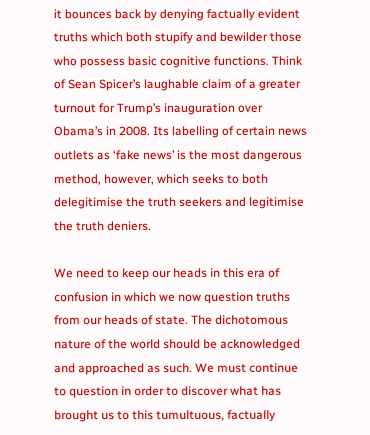it bounces back by denying factually evident truths which both stupify and bewilder those who possess basic cognitive functions. Think of Sean Spicer’s laughable claim of a greater turnout for Trump’s inauguration over Obama’s in 2008. Its labelling of certain news outlets as ‘fake news’ is the most dangerous method, however, which seeks to both delegitimise the truth seekers and legitimise the truth deniers.

We need to keep our heads in this era of confusion in which we now question truths from our heads of state. The dichotomous nature of the world should be acknowledged and approached as such. We must continue to question in order to discover what has brought us to this tumultuous, factually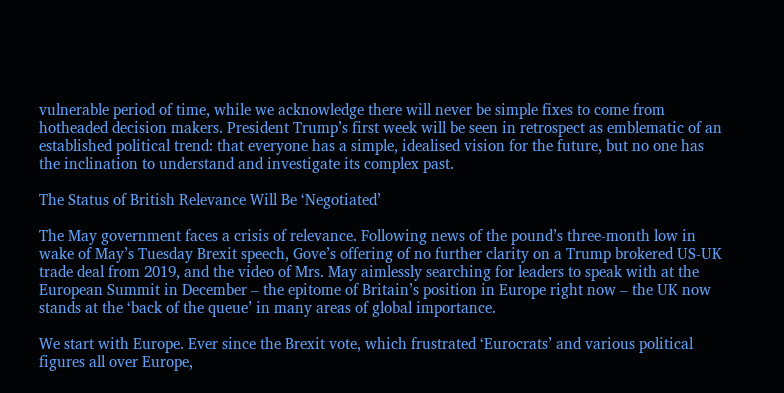vulnerable period of time, while we acknowledge there will never be simple fixes to come from hotheaded decision makers. President Trump’s first week will be seen in retrospect as emblematic of an established political trend: that everyone has a simple, idealised vision for the future, but no one has the inclination to understand and investigate its complex past.

The Status of British Relevance Will Be ‘Negotiated’

The May government faces a crisis of relevance. Following news of the pound’s three-month low in wake of May’s Tuesday Brexit speech, Gove’s offering of no further clarity on a Trump brokered US-UK trade deal from 2019, and the video of Mrs. May aimlessly searching for leaders to speak with at the European Summit in December – the epitome of Britain’s position in Europe right now – the UK now stands at the ‘back of the queue’ in many areas of global importance.

We start with Europe. Ever since the Brexit vote, which frustrated ‘Eurocrats’ and various political figures all over Europe,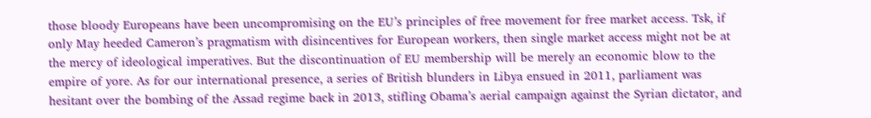those bloody Europeans have been uncompromising on the EU’s principles of free movement for free market access. Tsk, if only May heeded Cameron’s pragmatism with disincentives for European workers, then single market access might not be at the mercy of ideological imperatives. But the discontinuation of EU membership will be merely an economic blow to the empire of yore. As for our international presence, a series of British blunders in Libya ensued in 2011, parliament was hesitant over the bombing of the Assad regime back in 2013, stifling Obama’s aerial campaign against the Syrian dictator, and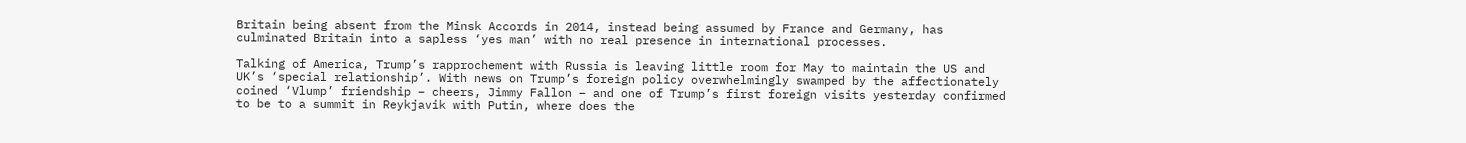Britain being absent from the Minsk Accords in 2014, instead being assumed by France and Germany, has culminated Britain into a sapless ‘yes man’ with no real presence in international processes.

Talking of America, Trump’s rapprochement with Russia is leaving little room for May to maintain the US and UK’s ‘special relationship’. With news on Trump’s foreign policy overwhelmingly swamped by the affectionately coined ‘Vlump’ friendship – cheers, Jimmy Fallon – and one of Trump’s first foreign visits yesterday confirmed to be to a summit in Reykjavik with Putin, where does the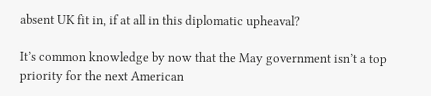absent UK fit in, if at all in this diplomatic upheaval?

It’s common knowledge by now that the May government isn’t a top priority for the next American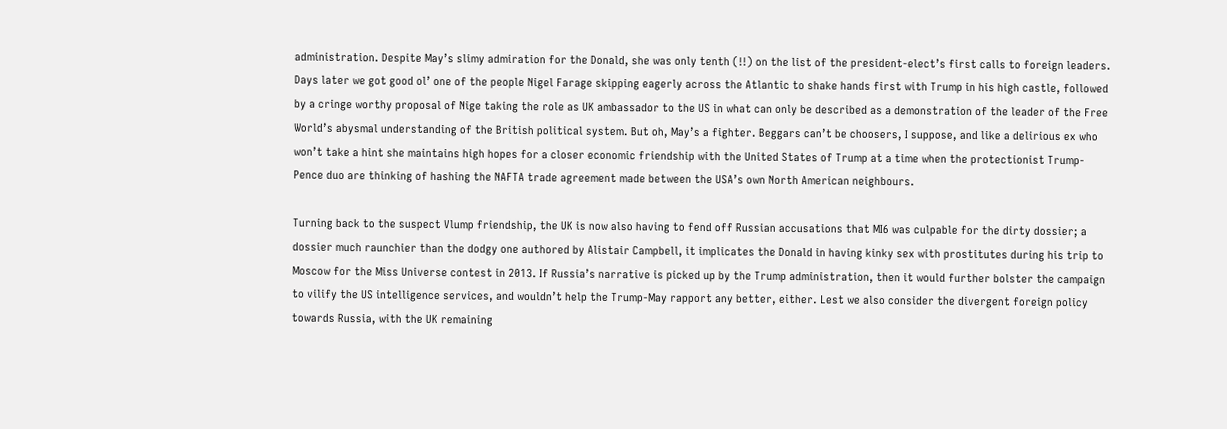administration. Despite May’s slimy admiration for the Donald, she was only tenth (!!) on the list of the president-elect’s first calls to foreign leaders. Days later we got good ol’ one of the people Nigel Farage skipping eagerly across the Atlantic to shake hands first with Trump in his high castle, followed by a cringe worthy proposal of Nige taking the role as UK ambassador to the US in what can only be described as a demonstration of the leader of the Free World’s abysmal understanding of the British political system. But oh, May’s a fighter. Beggars can’t be choosers, I suppose, and like a delirious ex who won’t take a hint she maintains high hopes for a closer economic friendship with the United States of Trump at a time when the protectionist Trump-Pence duo are thinking of hashing the NAFTA trade agreement made between the USA’s own North American neighbours.

Turning back to the suspect Vlump friendship, the UK is now also having to fend off Russian accusations that MI6 was culpable for the dirty dossier; a dossier much raunchier than the dodgy one authored by Alistair Campbell, it implicates the Donald in having kinky sex with prostitutes during his trip to Moscow for the Miss Universe contest in 2013. If Russia’s narrative is picked up by the Trump administration, then it would further bolster the campaign to vilify the US intelligence services, and wouldn’t help the Trump-May rapport any better, either. Lest we also consider the divergent foreign policy towards Russia, with the UK remaining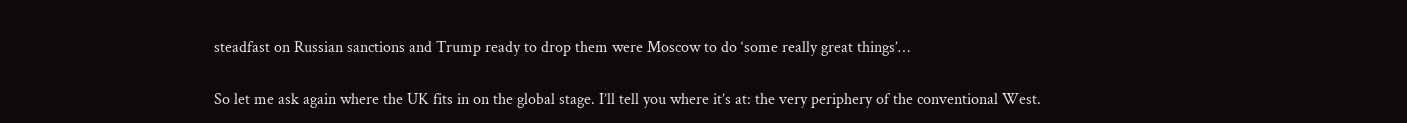steadfast on Russian sanctions and Trump ready to drop them were Moscow to do ‘some really great things’…

So let me ask again where the UK fits in on the global stage. I’ll tell you where it’s at: the very periphery of the conventional West.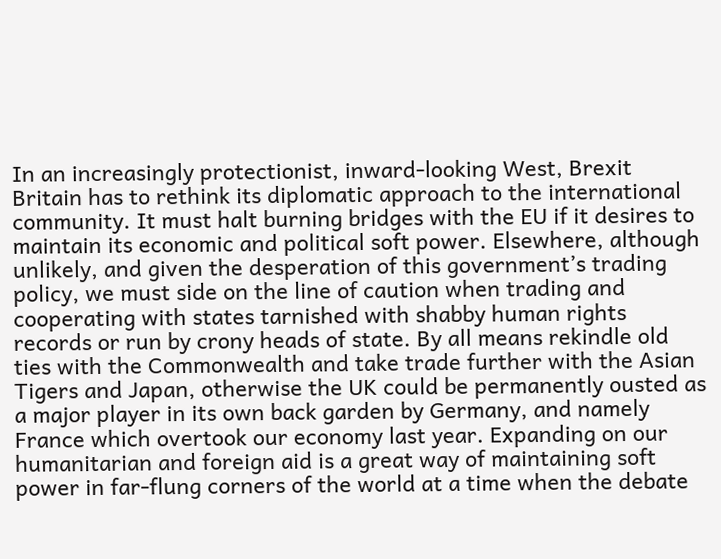In an increasingly protectionist, inward-looking West, Brexit Britain has to rethink its diplomatic approach to the international community. It must halt burning bridges with the EU if it desires to maintain its economic and political soft power. Elsewhere, although unlikely, and given the desperation of this government’s trading policy, we must side on the line of caution when trading and cooperating with states tarnished with shabby human rights records or run by crony heads of state. By all means rekindle old ties with the Commonwealth and take trade further with the Asian Tigers and Japan, otherwise the UK could be permanently ousted as a major player in its own back garden by Germany, and namely France which overtook our economy last year. Expanding on our humanitarian and foreign aid is a great way of maintaining soft power in far-flung corners of the world at a time when the debate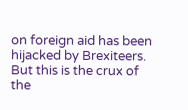on foreign aid has been hijacked by Brexiteers. But this is the crux of the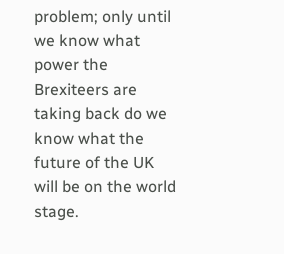problem; only until we know what power the Brexiteers are taking back do we know what the future of the UK will be on the world stage.